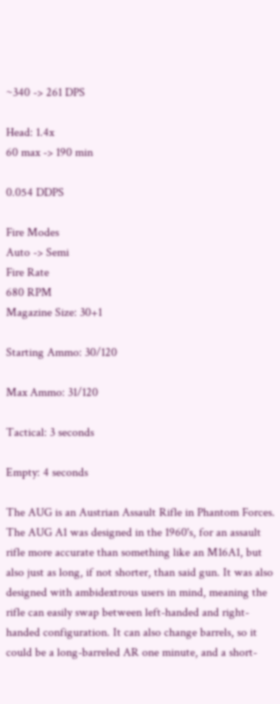~340 -> 261 DPS

Head: 1.4x
60 max -> 190 min

0.054 DDPS

Fire Modes
Auto -> Semi
Fire Rate
680 RPM
Magazine Size: 30+1

Starting Ammo: 30/120

Max Ammo: 31/120

Tactical: 3 seconds

Empty: 4 seconds

The AUG is an Austrian Assault Rifle in Phantom Forces. The AUG A1 was designed in the 1960's, for an assault rifle more accurate than something like an M16A1, but also just as long, if not shorter, than said gun. It was also designed with ambidextrous users in mind, meaning the rifle can easily swap between left-handed and right-handed configuration. It can also change barrels, so it could be a long-barreled AR one minute, and a short-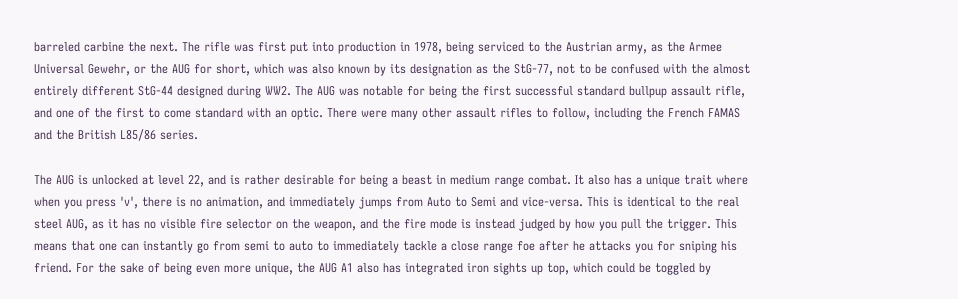barreled carbine the next. The rifle was first put into production in 1978, being serviced to the Austrian army, as the Armee Universal Gewehr, or the AUG for short, which was also known by its designation as the StG-77, not to be confused with the almost entirely different StG-44 designed during WW2. The AUG was notable for being the first successful standard bullpup assault rifle, and one of the first to come standard with an optic. There were many other assault rifles to follow, including the French FAMAS and the British L85/86 series.

The AUG is unlocked at level 22, and is rather desirable for being a beast in medium range combat. It also has a unique trait where when you press 'v', there is no animation, and immediately jumps from Auto to Semi and vice-versa. This is identical to the real steel AUG, as it has no visible fire selector on the weapon, and the fire mode is instead judged by how you pull the trigger. This means that one can instantly go from semi to auto to immediately tackle a close range foe after he attacks you for sniping his friend. For the sake of being even more unique, the AUG A1 also has integrated iron sights up top, which could be toggled by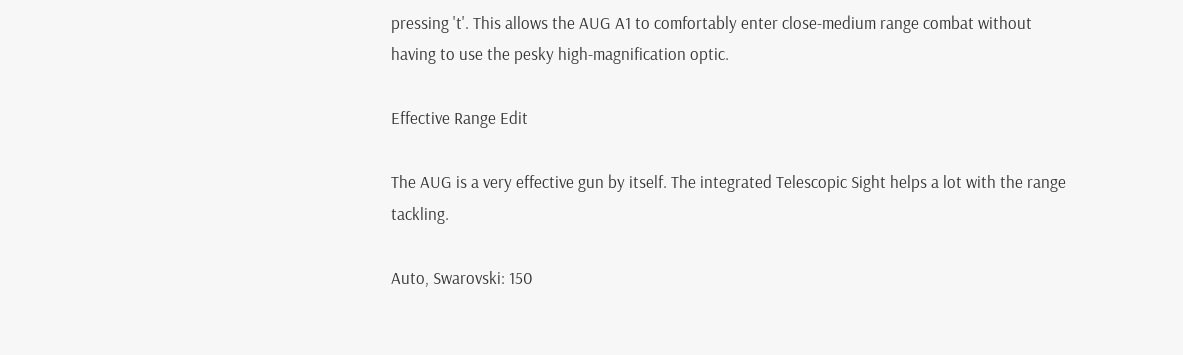pressing 't'. This allows the AUG A1 to comfortably enter close-medium range combat without having to use the pesky high-magnification optic.

Effective Range Edit

The AUG is a very effective gun by itself. The integrated Telescopic Sight helps a lot with the range tackling.

Auto, Swarovski: 150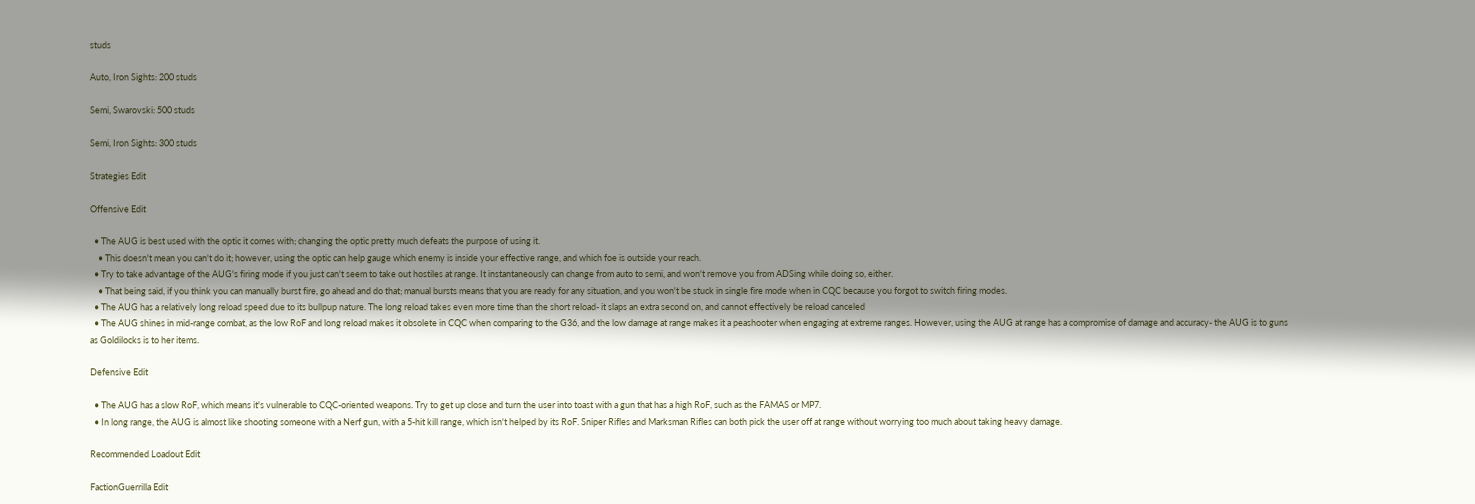studs

Auto, Iron Sights: 200 studs

Semi, Swarovski: 500 studs

Semi, Iron Sights: 300 studs

Strategies Edit

Offensive Edit

  • The AUG is best used with the optic it comes with; changing the optic pretty much defeats the purpose of using it.
    • This doesn't mean you can't do it; however, using the optic can help gauge which enemy is inside your effective range, and which foe is outside your reach.
  • Try to take advantage of the AUG's firing mode if you just can't seem to take out hostiles at range. It instantaneously can change from auto to semi, and won't remove you from ADSing while doing so, either.
    • That being said, if you think you can manually burst fire, go ahead and do that; manual bursts means that you are ready for any situation, and you won't be stuck in single fire mode when in CQC because you forgot to switch firing modes.
  • The AUG has a relatively long reload speed due to its bullpup nature. The long reload takes even more time than the short reload- it slaps an extra second on, and cannot effectively be reload canceled
  • The AUG shines in mid-range combat, as the low RoF and long reload makes it obsolete in CQC when comparing to the G36, and the low damage at range makes it a peashooter when engaging at extreme ranges. However, using the AUG at range has a compromise of damage and accuracy- the AUG is to guns as Goldilocks is to her items.

Defensive Edit

  • The AUG has a slow RoF, which means it's vulnerable to CQC-oriented weapons. Try to get up close and turn the user into toast with a gun that has a high RoF, such as the FAMAS or MP7.
  • In long range, the AUG is almost like shooting someone with a Nerf gun, with a 5-hit kill range, which isn't helped by its RoF. Sniper Rifles and Marksman Rifles can both pick the user off at range without worrying too much about taking heavy damage.

Recommended Loadout Edit

FactionGuerrilla Edit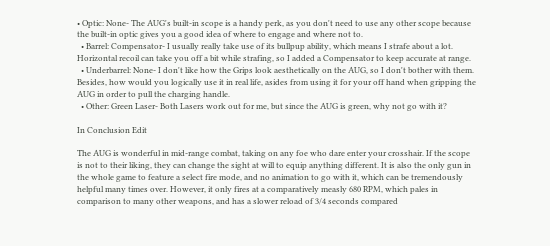• Optic: None- The AUG's built-in scope is a handy perk, as you don't need to use any other scope because the built-in optic gives you a good idea of where to engage and where not to.
  • Barrel: Compensator- I usually really take use of its bullpup ability, which means I strafe about a lot. Horizontal recoil can take you off a bit while strafing, so I added a Compensator to keep accurate at range.
  • Underbarrel: None- I don't like how the Grips look aesthetically on the AUG, so I don't bother with them. Besides, how would you logically use it in real life, asides from using it for your off hand when gripping the AUG in order to pull the charging handle.
  • Other: Green Laser- Both Lasers work out for me, but since the AUG is green, why not go with it?

In Conclusion Edit

The AUG is wonderful in mid-range combat, taking on any foe who dare enter your crosshair. If the scope is not to their liking, they can change the sight at will to equip anything different. It is also the only gun in the whole game to feature a select fire mode, and no animation to go with it, which can be tremendously helpful many times over. However, it only fires at a comparatively measly 680 RPM, which pales in comparison to many other weapons, and has a slower reload of 3/4 seconds compared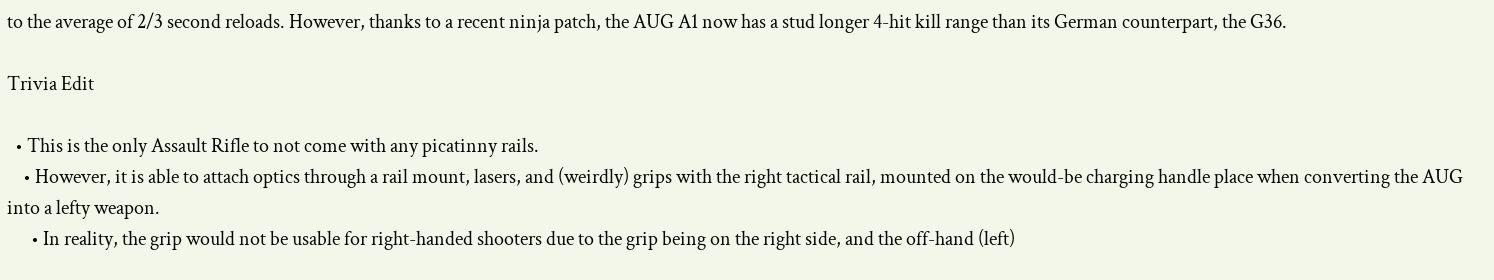to the average of 2/3 second reloads. However, thanks to a recent ninja patch, the AUG A1 now has a stud longer 4-hit kill range than its German counterpart, the G36.

Trivia Edit

  • This is the only Assault Rifle to not come with any picatinny rails.
    • However, it is able to attach optics through a rail mount, lasers, and (weirdly) grips with the right tactical rail, mounted on the would-be charging handle place when converting the AUG into a lefty weapon.
      • In reality, the grip would not be usable for right-handed shooters due to the grip being on the right side, and the off-hand (left)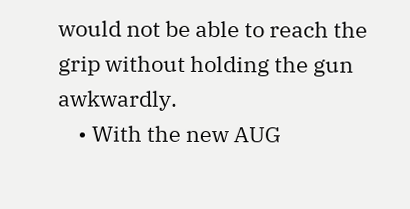would not be able to reach the grip without holding the gun awkwardly.
    • With the new AUG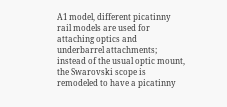A1 model, different picatinny rail models are used for attaching optics and underbarrel attachments; instead of the usual optic mount, the Swarovski scope is remodeled to have a picatinny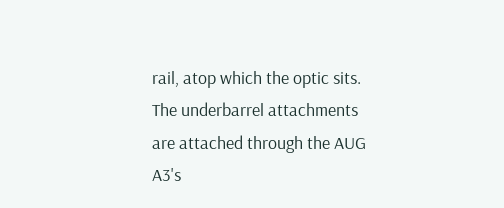rail, atop which the optic sits. The underbarrel attachments are attached through the AUG A3's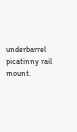underbarrel picatinny rail mount.